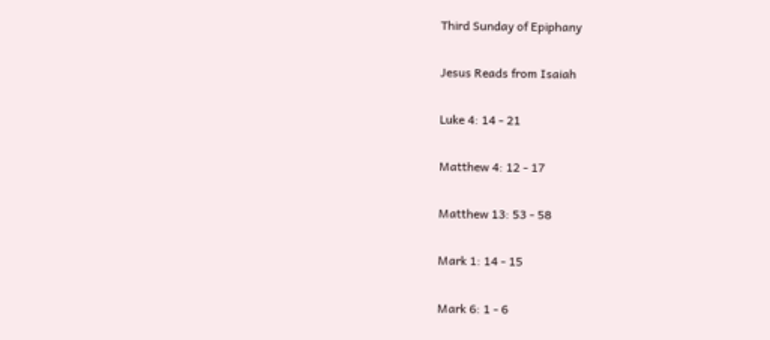Third Sunday of Epiphany

Jesus Reads from Isaiah

Luke 4: 14 - 21

Matthew 4: 12 - 17

Matthew 13: 53 - 58

Mark 1: 14 - 15

Mark 6: 1 - 6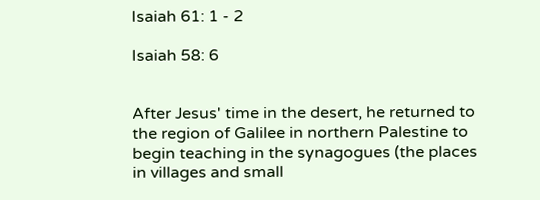Isaiah 61: 1 - 2

Isaiah 58: 6


After Jesus' time in the desert, he returned to the region of Galilee in northern Palestine to begin teaching in the synagogues (the places in villages and small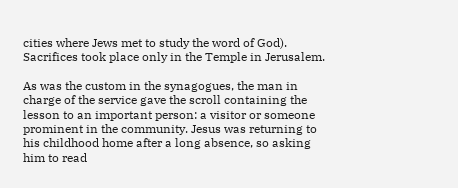cities where Jews met to study the word of God). Sacrifices took place only in the Temple in Jerusalem.

As was the custom in the synagogues, the man in charge of the service gave the scroll containing the lesson to an important person: a visitor or someone prominent in the community. Jesus was returning to his childhood home after a long absence, so asking him to read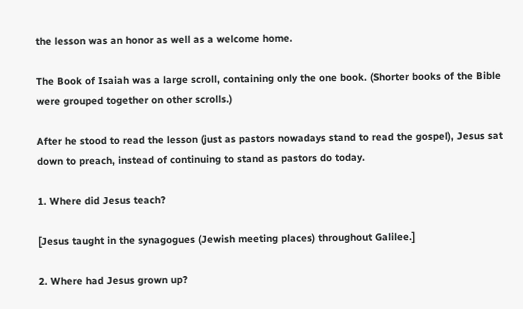the lesson was an honor as well as a welcome home.

The Book of Isaiah was a large scroll, containing only the one book. (Shorter books of the Bible were grouped together on other scrolls.)

After he stood to read the lesson (just as pastors nowadays stand to read the gospel), Jesus sat down to preach, instead of continuing to stand as pastors do today.

1. Where did Jesus teach?

[Jesus taught in the synagogues (Jewish meeting places) throughout Galilee.]

2. Where had Jesus grown up?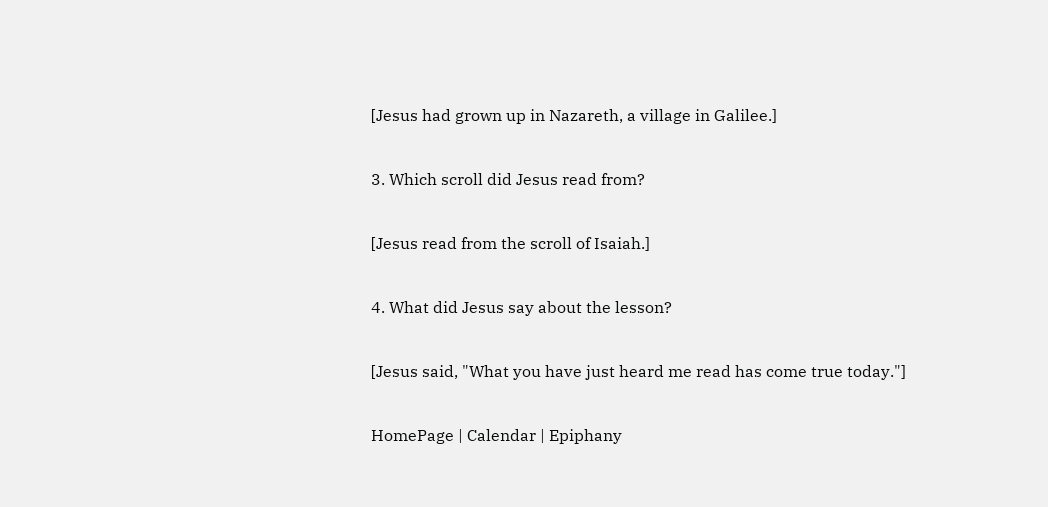[Jesus had grown up in Nazareth, a village in Galilee.]

3. Which scroll did Jesus read from?

[Jesus read from the scroll of Isaiah.]

4. What did Jesus say about the lesson?

[Jesus said, "What you have just heard me read has come true today."]

HomePage | Calendar | Epiphany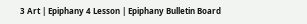3 Art | Epiphany 4 Lesson | Epiphany Bulletin Board